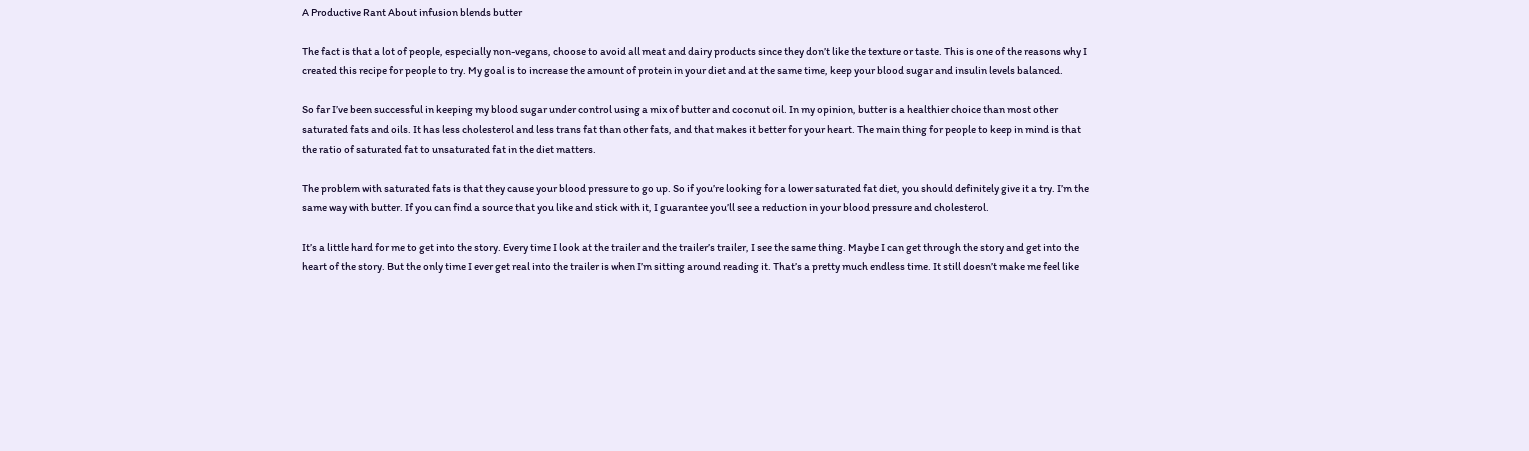A Productive Rant About infusion blends butter

The fact is that a lot of people, especially non-vegans, choose to avoid all meat and dairy products since they don’t like the texture or taste. This is one of the reasons why I created this recipe for people to try. My goal is to increase the amount of protein in your diet and at the same time, keep your blood sugar and insulin levels balanced.

So far I’ve been successful in keeping my blood sugar under control using a mix of butter and coconut oil. In my opinion, butter is a healthier choice than most other saturated fats and oils. It has less cholesterol and less trans fat than other fats, and that makes it better for your heart. The main thing for people to keep in mind is that the ratio of saturated fat to unsaturated fat in the diet matters.

The problem with saturated fats is that they cause your blood pressure to go up. So if you’re looking for a lower saturated fat diet, you should definitely give it a try. I’m the same way with butter. If you can find a source that you like and stick with it, I guarantee you’ll see a reduction in your blood pressure and cholesterol.

It’s a little hard for me to get into the story. Every time I look at the trailer and the trailer’s trailer, I see the same thing. Maybe I can get through the story and get into the heart of the story. But the only time I ever get real into the trailer is when I’m sitting around reading it. That’s a pretty much endless time. It still doesn’t make me feel like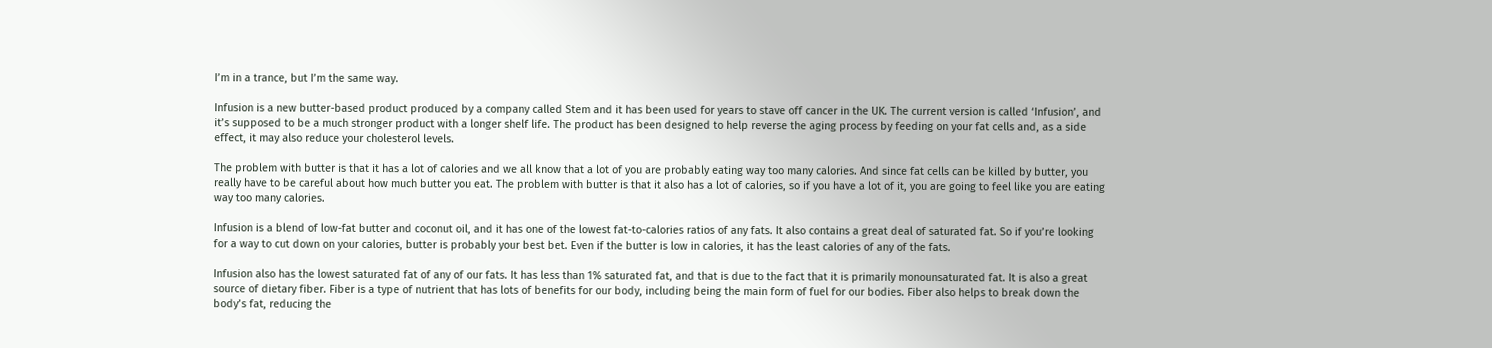I’m in a trance, but I’m the same way.

Infusion is a new butter-based product produced by a company called Stem and it has been used for years to stave off cancer in the UK. The current version is called ‘Infusion’, and it’s supposed to be a much stronger product with a longer shelf life. The product has been designed to help reverse the aging process by feeding on your fat cells and, as a side effect, it may also reduce your cholesterol levels.

The problem with butter is that it has a lot of calories and we all know that a lot of you are probably eating way too many calories. And since fat cells can be killed by butter, you really have to be careful about how much butter you eat. The problem with butter is that it also has a lot of calories, so if you have a lot of it, you are going to feel like you are eating way too many calories.

Infusion is a blend of low-fat butter and coconut oil, and it has one of the lowest fat-to-calories ratios of any fats. It also contains a great deal of saturated fat. So if you’re looking for a way to cut down on your calories, butter is probably your best bet. Even if the butter is low in calories, it has the least calories of any of the fats.

Infusion also has the lowest saturated fat of any of our fats. It has less than 1% saturated fat, and that is due to the fact that it is primarily monounsaturated fat. It is also a great source of dietary fiber. Fiber is a type of nutrient that has lots of benefits for our body, including being the main form of fuel for our bodies. Fiber also helps to break down the body’s fat, reducing the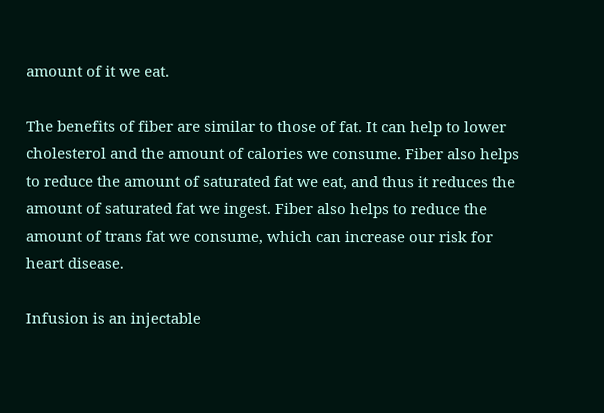amount of it we eat.

The benefits of fiber are similar to those of fat. It can help to lower cholesterol and the amount of calories we consume. Fiber also helps to reduce the amount of saturated fat we eat, and thus it reduces the amount of saturated fat we ingest. Fiber also helps to reduce the amount of trans fat we consume, which can increase our risk for heart disease.

Infusion is an injectable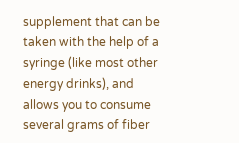supplement that can be taken with the help of a syringe (like most other energy drinks), and allows you to consume several grams of fiber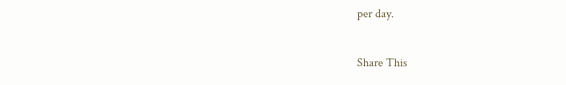per day.

Share This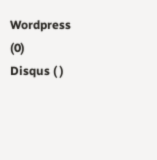Wordpress (0)
Disqus ( )